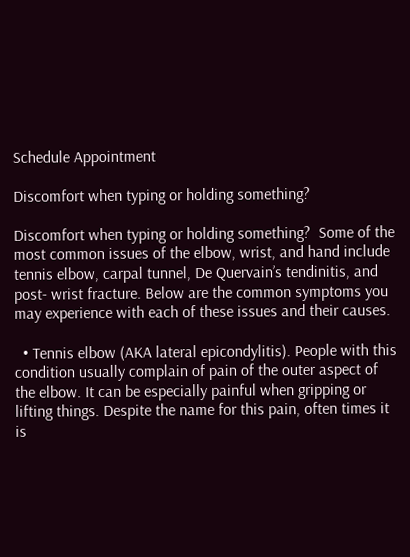Schedule Appointment

Discomfort when typing or holding something?

Discomfort when typing or holding something?  Some of the most common issues of the elbow, wrist, and hand include tennis elbow, carpal tunnel, De Quervain’s tendinitis, and post- wrist fracture. Below are the common symptoms you may experience with each of these issues and their causes.

  • Tennis elbow (AKA lateral epicondylitis). People with this condition usually complain of pain of the outer aspect of the elbow. It can be especially painful when gripping or lifting things. Despite the name for this pain, often times it is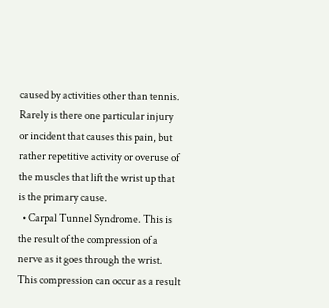caused by activities other than tennis. Rarely is there one particular injury or incident that causes this pain, but rather repetitive activity or overuse of the muscles that lift the wrist up that is the primary cause.
  • Carpal Tunnel Syndrome. This is the result of the compression of a nerve as it goes through the wrist. This compression can occur as a result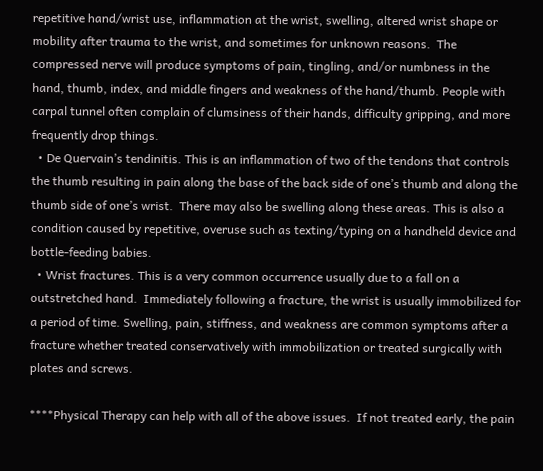repetitive hand/wrist use, inflammation at the wrist, swelling, altered wrist shape or mobility after trauma to the wrist, and sometimes for unknown reasons.  The compressed nerve will produce symptoms of pain, tingling, and/or numbness in the hand, thumb, index, and middle fingers and weakness of the hand/thumb. People with carpal tunnel often complain of clumsiness of their hands, difficulty gripping, and more frequently drop things.
  • De Quervain’s tendinitis. This is an inflammation of two of the tendons that controls the thumb resulting in pain along the base of the back side of one’s thumb and along the thumb side of one’s wrist.  There may also be swelling along these areas. This is also a condition caused by repetitive, overuse such as texting/typing on a handheld device and bottle-feeding babies.
  • Wrist fractures. This is a very common occurrence usually due to a fall on a outstretched hand.  Immediately following a fracture, the wrist is usually immobilized for a period of time. Swelling, pain, stiffness, and weakness are common symptoms after a fracture whether treated conservatively with immobilization or treated surgically with plates and screws.

****Physical Therapy can help with all of the above issues.  If not treated early, the pain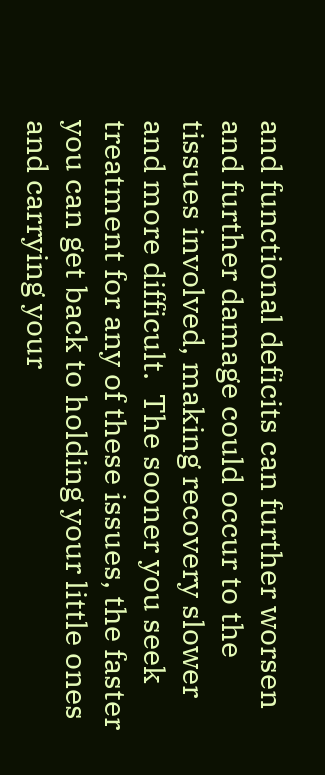and functional deficits can further worsen and further damage could occur to the tissues involved, making recovery slower and more difficult.  The sooner you seek treatment for any of these issues, the faster you can get back to holding your little ones and carrying your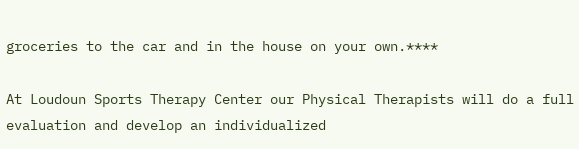groceries to the car and in the house on your own.****

At Loudoun Sports Therapy Center our Physical Therapists will do a full evaluation and develop an individualized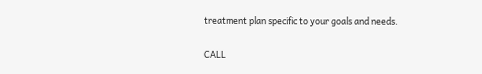treatment plan specific to your goals and needs.

CALL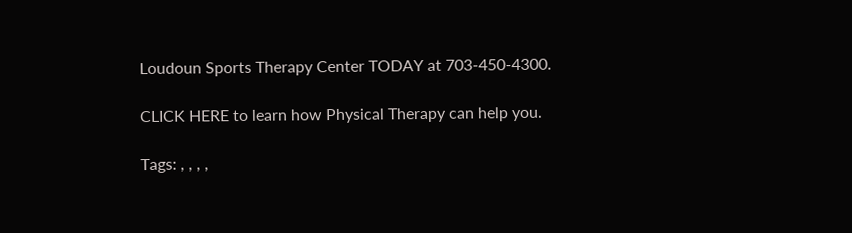Loudoun Sports Therapy Center TODAY at 703-450-4300.

CLICK HERE to learn how Physical Therapy can help you.

Tags: , , , ,